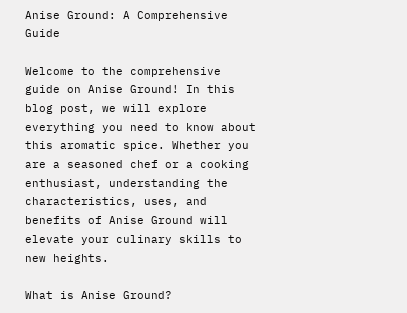Anise Ground: A Comprehensive Guide

Welcome to the comprehensive guide on Anise Ground! In this blog post, we will explore everything you need to know about this aromatic spice. Whether you are a seasoned chef or a cooking enthusiast, understanding the characteristics, uses, and benefits of Anise Ground will elevate your culinary skills to new heights.

What is Anise Ground?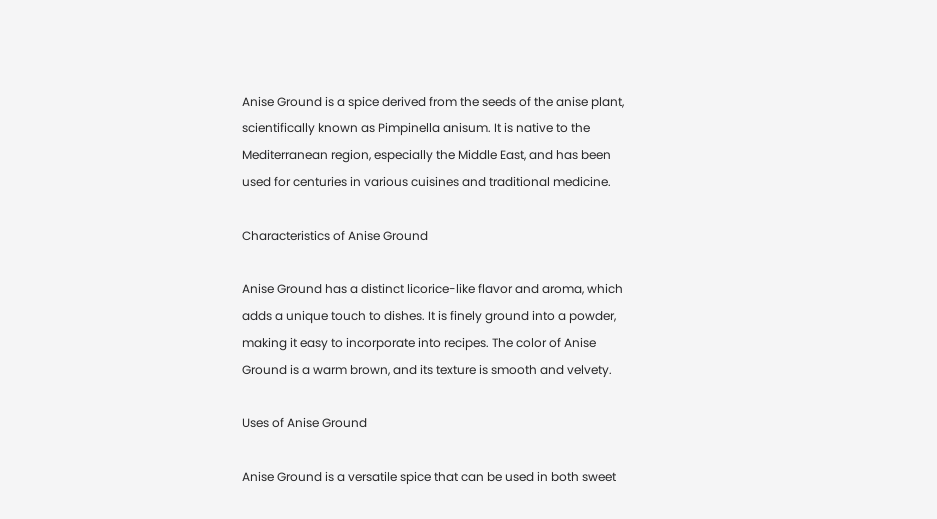Anise Ground is a spice derived from the seeds of the anise plant, scientifically known as Pimpinella anisum. It is native to the Mediterranean region, especially the Middle East, and has been used for centuries in various cuisines and traditional medicine.

Characteristics of Anise Ground

Anise Ground has a distinct licorice-like flavor and aroma, which adds a unique touch to dishes. It is finely ground into a powder, making it easy to incorporate into recipes. The color of Anise Ground is a warm brown, and its texture is smooth and velvety.

Uses of Anise Ground

Anise Ground is a versatile spice that can be used in both sweet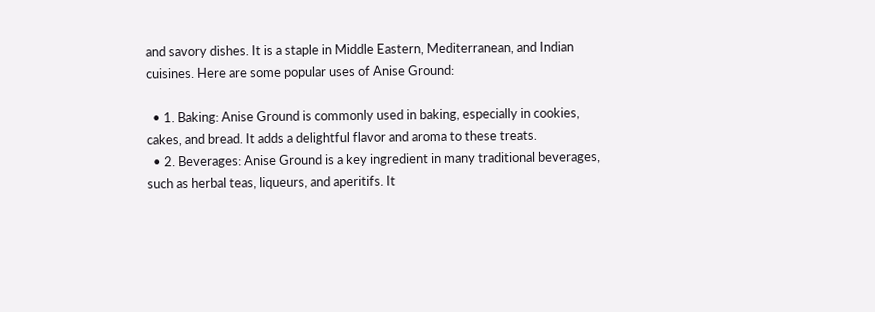and savory dishes. It is a staple in Middle Eastern, Mediterranean, and Indian cuisines. Here are some popular uses of Anise Ground:

  • 1. Baking: Anise Ground is commonly used in baking, especially in cookies, cakes, and bread. It adds a delightful flavor and aroma to these treats.
  • 2. Beverages: Anise Ground is a key ingredient in many traditional beverages, such as herbal teas, liqueurs, and aperitifs. It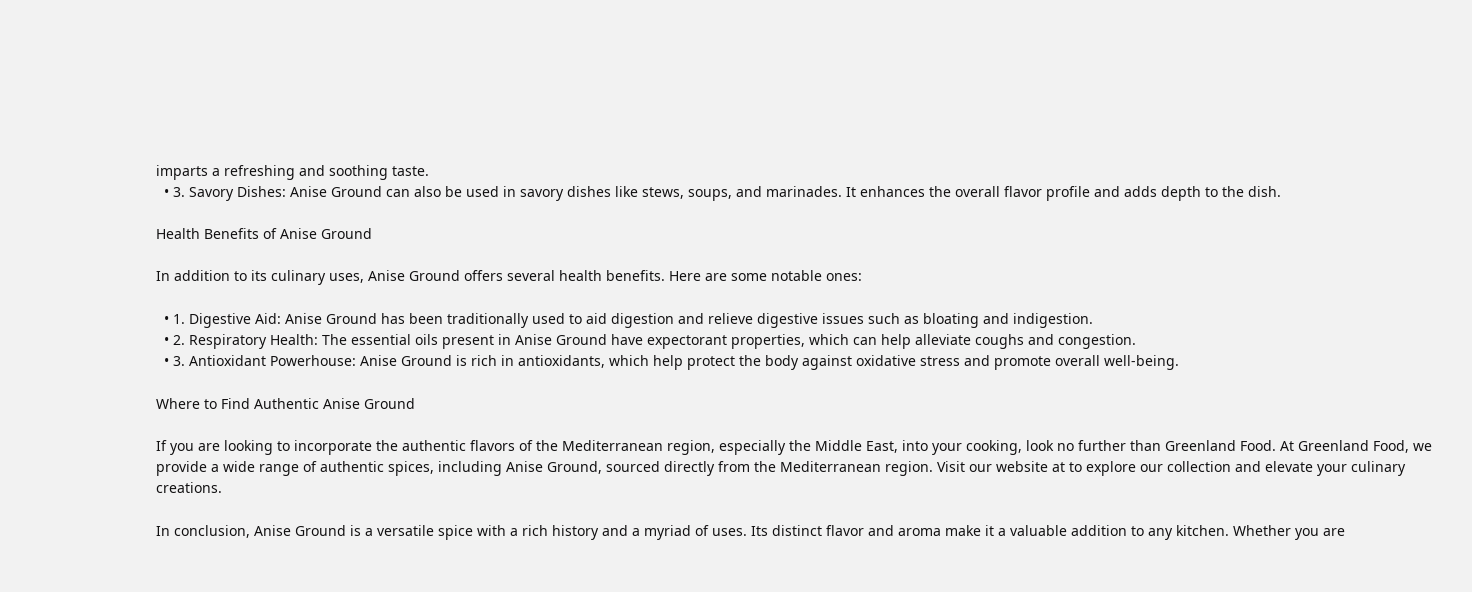imparts a refreshing and soothing taste.
  • 3. Savory Dishes: Anise Ground can also be used in savory dishes like stews, soups, and marinades. It enhances the overall flavor profile and adds depth to the dish.

Health Benefits of Anise Ground

In addition to its culinary uses, Anise Ground offers several health benefits. Here are some notable ones:

  • 1. Digestive Aid: Anise Ground has been traditionally used to aid digestion and relieve digestive issues such as bloating and indigestion.
  • 2. Respiratory Health: The essential oils present in Anise Ground have expectorant properties, which can help alleviate coughs and congestion.
  • 3. Antioxidant Powerhouse: Anise Ground is rich in antioxidants, which help protect the body against oxidative stress and promote overall well-being.

Where to Find Authentic Anise Ground

If you are looking to incorporate the authentic flavors of the Mediterranean region, especially the Middle East, into your cooking, look no further than Greenland Food. At Greenland Food, we provide a wide range of authentic spices, including Anise Ground, sourced directly from the Mediterranean region. Visit our website at to explore our collection and elevate your culinary creations.

In conclusion, Anise Ground is a versatile spice with a rich history and a myriad of uses. Its distinct flavor and aroma make it a valuable addition to any kitchen. Whether you are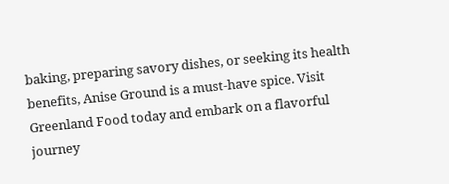baking, preparing savory dishes, or seeking its health benefits, Anise Ground is a must-have spice. Visit Greenland Food today and embark on a flavorful journey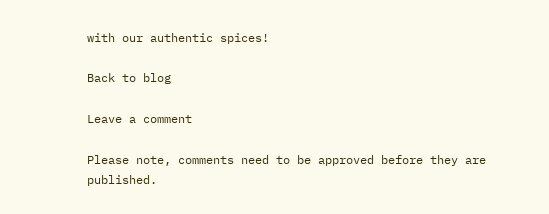with our authentic spices!

Back to blog

Leave a comment

Please note, comments need to be approved before they are published.